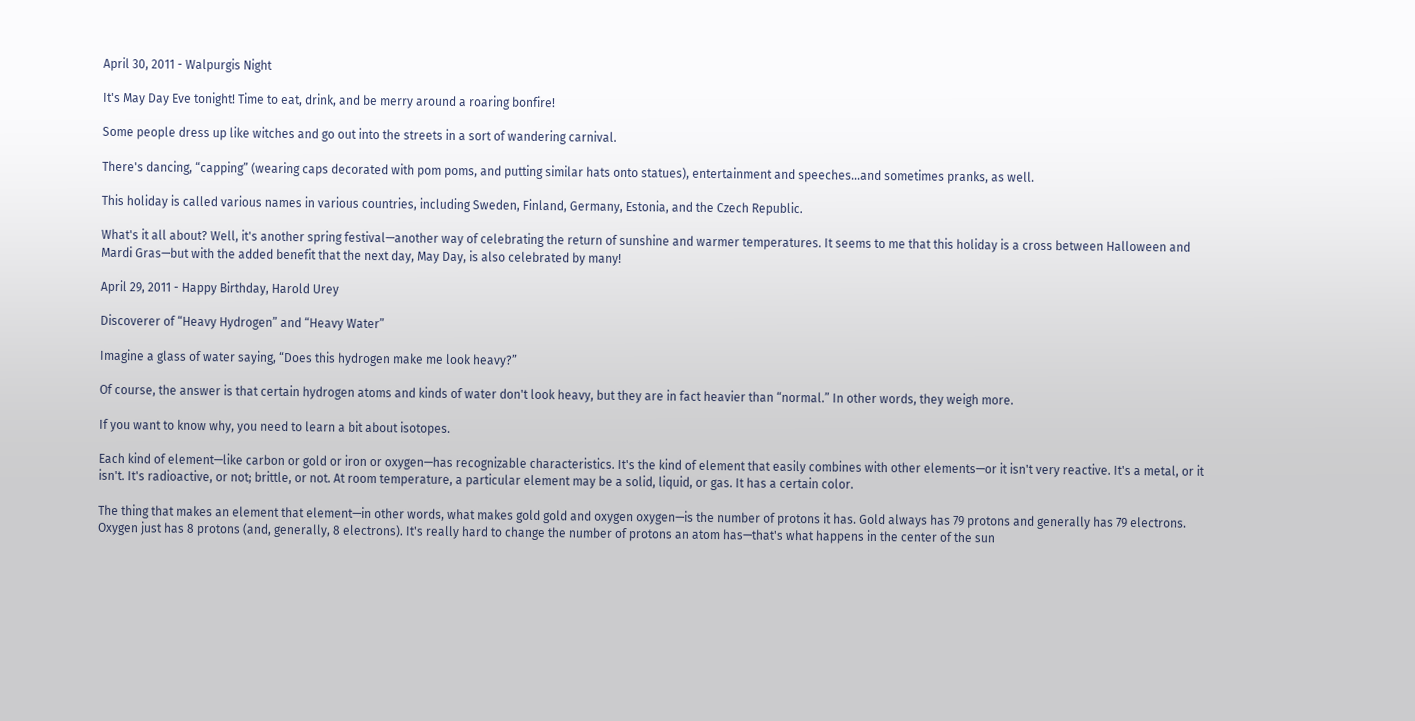April 30, 2011 - Walpurgis Night

It's May Day Eve tonight! Time to eat, drink, and be merry around a roaring bonfire!

Some people dress up like witches and go out into the streets in a sort of wandering carnival.

There's dancing, “capping” (wearing caps decorated with pom poms, and putting similar hats onto statues), entertainment and speeches...and sometimes pranks, as well.

This holiday is called various names in various countries, including Sweden, Finland, Germany, Estonia, and the Czech Republic.

What's it all about? Well, it's another spring festival—another way of celebrating the return of sunshine and warmer temperatures. It seems to me that this holiday is a cross between Halloween and Mardi Gras—but with the added benefit that the next day, May Day, is also celebrated by many!

April 29, 2011 - Happy Birthday, Harold Urey

Discoverer of “Heavy Hydrogen” and “Heavy Water”

Imagine a glass of water saying, “Does this hydrogen make me look heavy?”

Of course, the answer is that certain hydrogen atoms and kinds of water don't look heavy, but they are in fact heavier than “normal.” In other words, they weigh more.

If you want to know why, you need to learn a bit about isotopes.

Each kind of element—like carbon or gold or iron or oxygen—has recognizable characteristics. It's the kind of element that easily combines with other elements—or it isn't very reactive. It's a metal, or it isn't. It's radioactive, or not; brittle, or not. At room temperature, a particular element may be a solid, liquid, or gas. It has a certain color.

The thing that makes an element that element—in other words, what makes gold gold and oxygen oxygen—is the number of protons it has. Gold always has 79 protons and generally has 79 electrons. Oxygen just has 8 protons (and, generally, 8 electrons). It's really hard to change the number of protons an atom has—that's what happens in the center of the sun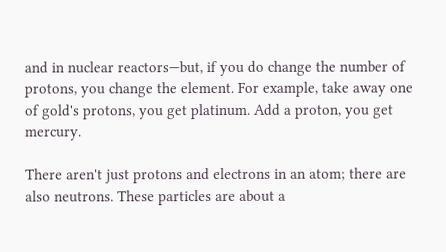and in nuclear reactors—but, if you do change the number of protons, you change the element. For example, take away one of gold's protons, you get platinum. Add a proton, you get mercury.

There aren't just protons and electrons in an atom; there are also neutrons. These particles are about a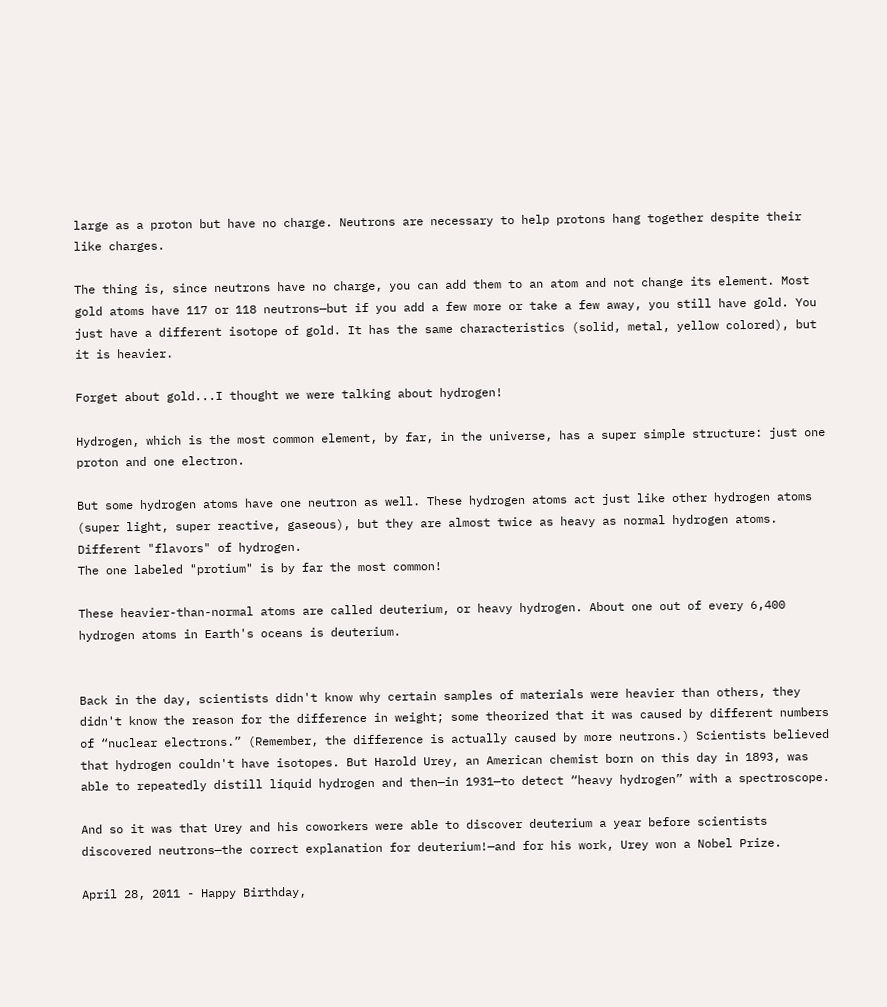large as a proton but have no charge. Neutrons are necessary to help protons hang together despite their like charges.

The thing is, since neutrons have no charge, you can add them to an atom and not change its element. Most gold atoms have 117 or 118 neutrons—but if you add a few more or take a few away, you still have gold. You just have a different isotope of gold. It has the same characteristics (solid, metal, yellow colored), but it is heavier.

Forget about gold...I thought we were talking about hydrogen!

Hydrogen, which is the most common element, by far, in the universe, has a super simple structure: just one proton and one electron.

But some hydrogen atoms have one neutron as well. These hydrogen atoms act just like other hydrogen atoms (super light, super reactive, gaseous), but they are almost twice as heavy as normal hydrogen atoms.
Different "flavors" of hydrogen.
The one labeled "protium" is by far the most common!

These heavier-than-normal atoms are called deuterium, or heavy hydrogen. About one out of every 6,400 hydrogen atoms in Earth's oceans is deuterium.


Back in the day, scientists didn't know why certain samples of materials were heavier than others, they didn't know the reason for the difference in weight; some theorized that it was caused by different numbers of “nuclear electrons.” (Remember, the difference is actually caused by more neutrons.) Scientists believed that hydrogen couldn't have isotopes. But Harold Urey, an American chemist born on this day in 1893, was able to repeatedly distill liquid hydrogen and then—in 1931—to detect “heavy hydrogen” with a spectroscope.

And so it was that Urey and his coworkers were able to discover deuterium a year before scientists discovered neutrons—the correct explanation for deuterium!—and for his work, Urey won a Nobel Prize.

April 28, 2011 - Happy Birthday,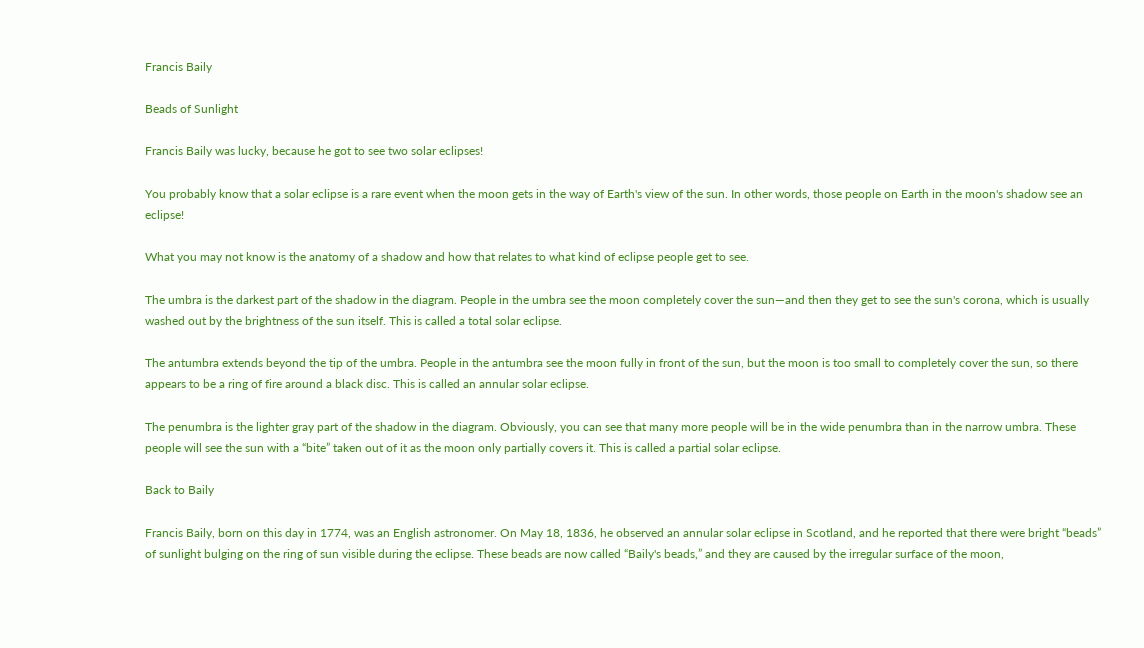Francis Baily

Beads of Sunlight

Francis Baily was lucky, because he got to see two solar eclipses!

You probably know that a solar eclipse is a rare event when the moon gets in the way of Earth's view of the sun. In other words, those people on Earth in the moon's shadow see an eclipse!

What you may not know is the anatomy of a shadow and how that relates to what kind of eclipse people get to see.

The umbra is the darkest part of the shadow in the diagram. People in the umbra see the moon completely cover the sun—and then they get to see the sun's corona, which is usually washed out by the brightness of the sun itself. This is called a total solar eclipse.

The antumbra extends beyond the tip of the umbra. People in the antumbra see the moon fully in front of the sun, but the moon is too small to completely cover the sun, so there appears to be a ring of fire around a black disc. This is called an annular solar eclipse.

The penumbra is the lighter gray part of the shadow in the diagram. Obviously, you can see that many more people will be in the wide penumbra than in the narrow umbra. These people will see the sun with a “bite” taken out of it as the moon only partially covers it. This is called a partial solar eclipse.

Back to Baily

Francis Baily, born on this day in 1774, was an English astronomer. On May 18, 1836, he observed an annular solar eclipse in Scotland, and he reported that there were bright “beads” of sunlight bulging on the ring of sun visible during the eclipse. These beads are now called “Baily's beads,” and they are caused by the irregular surface of the moon,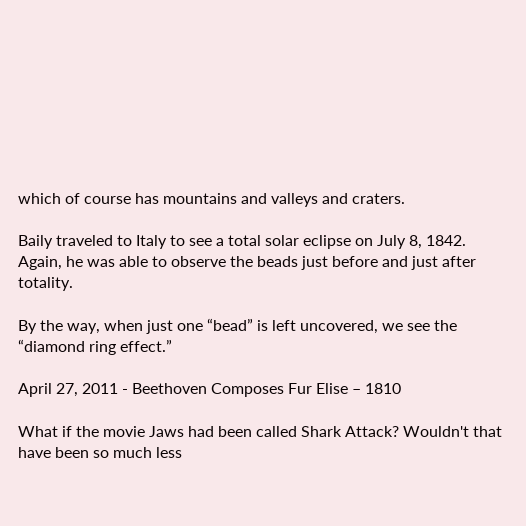which of course has mountains and valleys and craters.

Baily traveled to Italy to see a total solar eclipse on July 8, 1842. Again, he was able to observe the beads just before and just after totality.

By the way, when just one “bead” is left uncovered, we see the “diamond ring effect.”

April 27, 2011 - Beethoven Composes Fur Elise – 1810

What if the movie Jaws had been called Shark Attack? Wouldn't that have been so much less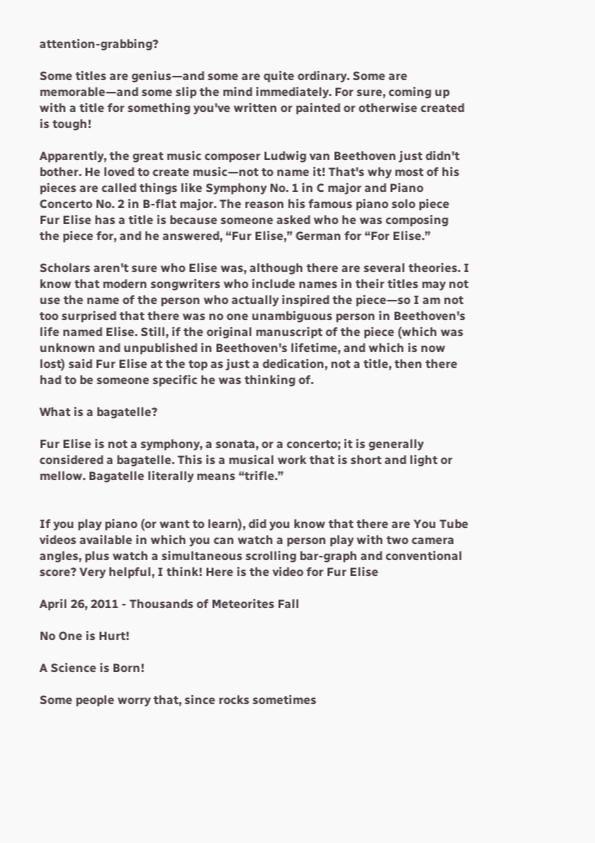attention-grabbing?

Some titles are genius—and some are quite ordinary. Some are memorable—and some slip the mind immediately. For sure, coming up with a title for something you've written or painted or otherwise created is tough!

Apparently, the great music composer Ludwig van Beethoven just didn't bother. He loved to create music—not to name it! That's why most of his pieces are called things like Symphony No. 1 in C major and Piano Concerto No. 2 in B-flat major. The reason his famous piano solo piece Fur Elise has a title is because someone asked who he was composing the piece for, and he answered, “Fur Elise,” German for “For Elise.”

Scholars aren't sure who Elise was, although there are several theories. I know that modern songwriters who include names in their titles may not use the name of the person who actually inspired the piece—so I am not too surprised that there was no one unambiguous person in Beethoven's life named Elise. Still, if the original manuscript of the piece (which was unknown and unpublished in Beethoven's lifetime, and which is now lost) said Fur Elise at the top as just a dedication, not a title, then there had to be someone specific he was thinking of.

What is a bagatelle?

Fur Elise is not a symphony, a sonata, or a concerto; it is generally considered a bagatelle. This is a musical work that is short and light or mellow. Bagatelle literally means “trifle.”


If you play piano (or want to learn), did you know that there are You Tube videos available in which you can watch a person play with two camera angles, plus watch a simultaneous scrolling bar-graph and conventional score? Very helpful, I think! Here is the video for Fur Elise

April 26, 2011 - Thousands of Meteorites Fall

No One is Hurt!

A Science is Born!

Some people worry that, since rocks sometimes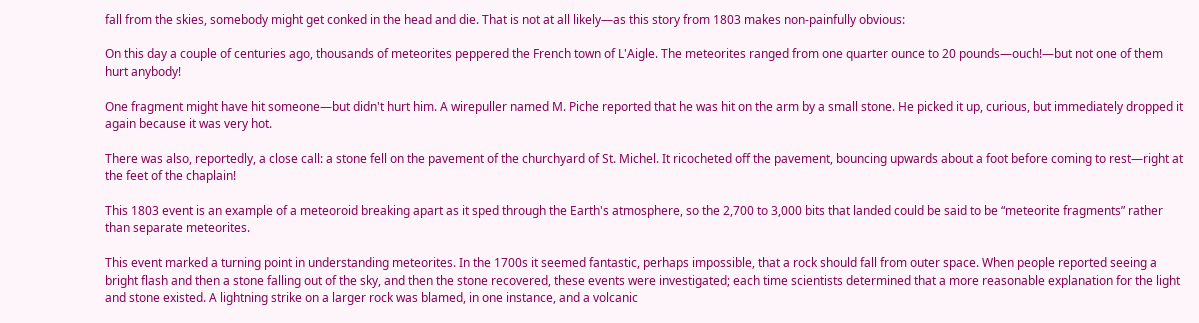fall from the skies, somebody might get conked in the head and die. That is not at all likely—as this story from 1803 makes non-painfully obvious:

On this day a couple of centuries ago, thousands of meteorites peppered the French town of L'Aigle. The meteorites ranged from one quarter ounce to 20 pounds—ouch!—but not one of them hurt anybody!

One fragment might have hit someone—but didn't hurt him. A wirepuller named M. Piche reported that he was hit on the arm by a small stone. He picked it up, curious, but immediately dropped it again because it was very hot.

There was also, reportedly, a close call: a stone fell on the pavement of the churchyard of St. Michel. It ricocheted off the pavement, bouncing upwards about a foot before coming to rest—right at the feet of the chaplain!

This 1803 event is an example of a meteoroid breaking apart as it sped through the Earth's atmosphere, so the 2,700 to 3,000 bits that landed could be said to be “meteorite fragments” rather than separate meteorites.

This event marked a turning point in understanding meteorites. In the 1700s it seemed fantastic, perhaps impossible, that a rock should fall from outer space. When people reported seeing a bright flash and then a stone falling out of the sky, and then the stone recovered, these events were investigated; each time scientists determined that a more reasonable explanation for the light and stone existed. A lightning strike on a larger rock was blamed, in one instance, and a volcanic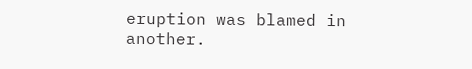eruption was blamed in another.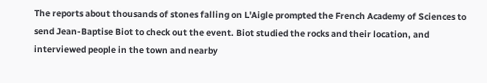The reports about thousands of stones falling on L'Aigle prompted the French Academy of Sciences to send Jean-Baptise Biot to check out the event. Biot studied the rocks and their location, and interviewed people in the town and nearby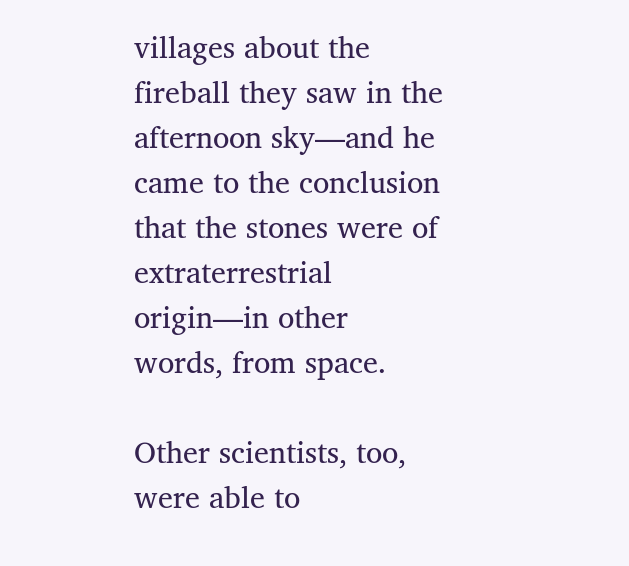villages about the fireball they saw in the afternoon sky—and he came to the conclusion that the stones were of extraterrestrial origin—in other words, from space.

Other scientists, too, were able to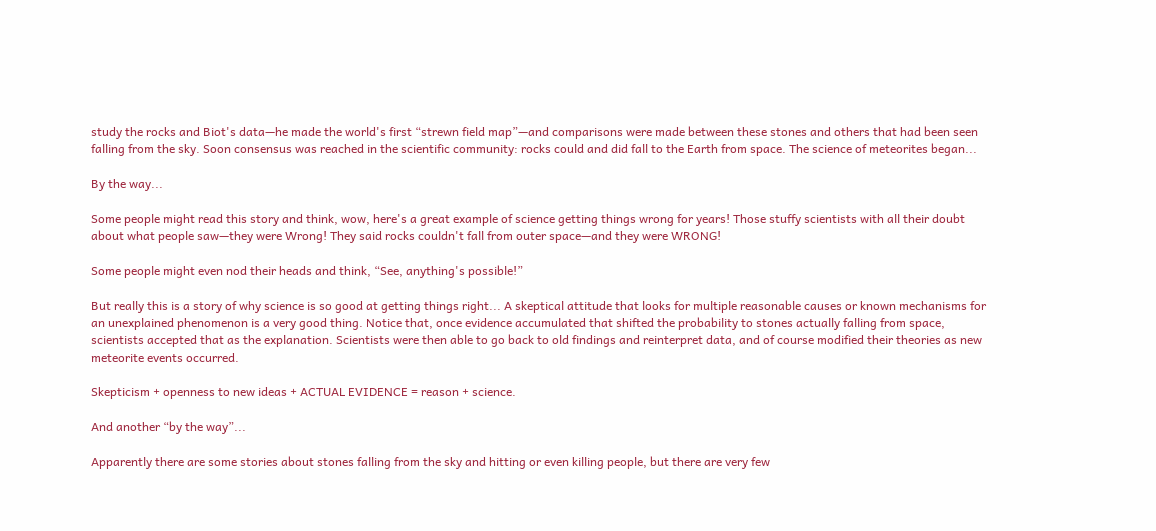study the rocks and Biot's data—he made the world's first “strewn field map”—and comparisons were made between these stones and others that had been seen falling from the sky. Soon consensus was reached in the scientific community: rocks could and did fall to the Earth from space. The science of meteorites began...

By the way...

Some people might read this story and think, wow, here's a great example of science getting things wrong for years! Those stuffy scientists with all their doubt about what people saw—they were Wrong! They said rocks couldn't fall from outer space—and they were WRONG!

Some people might even nod their heads and think, “See, anything's possible!”

But really this is a story of why science is so good at getting things right... A skeptical attitude that looks for multiple reasonable causes or known mechanisms for an unexplained phenomenon is a very good thing. Notice that, once evidence accumulated that shifted the probability to stones actually falling from space, scientists accepted that as the explanation. Scientists were then able to go back to old findings and reinterpret data, and of course modified their theories as new meteorite events occurred.

Skepticism + openness to new ideas + ACTUAL EVIDENCE = reason + science.

And another “by the way”...

Apparently there are some stories about stones falling from the sky and hitting or even killing people, but there are very few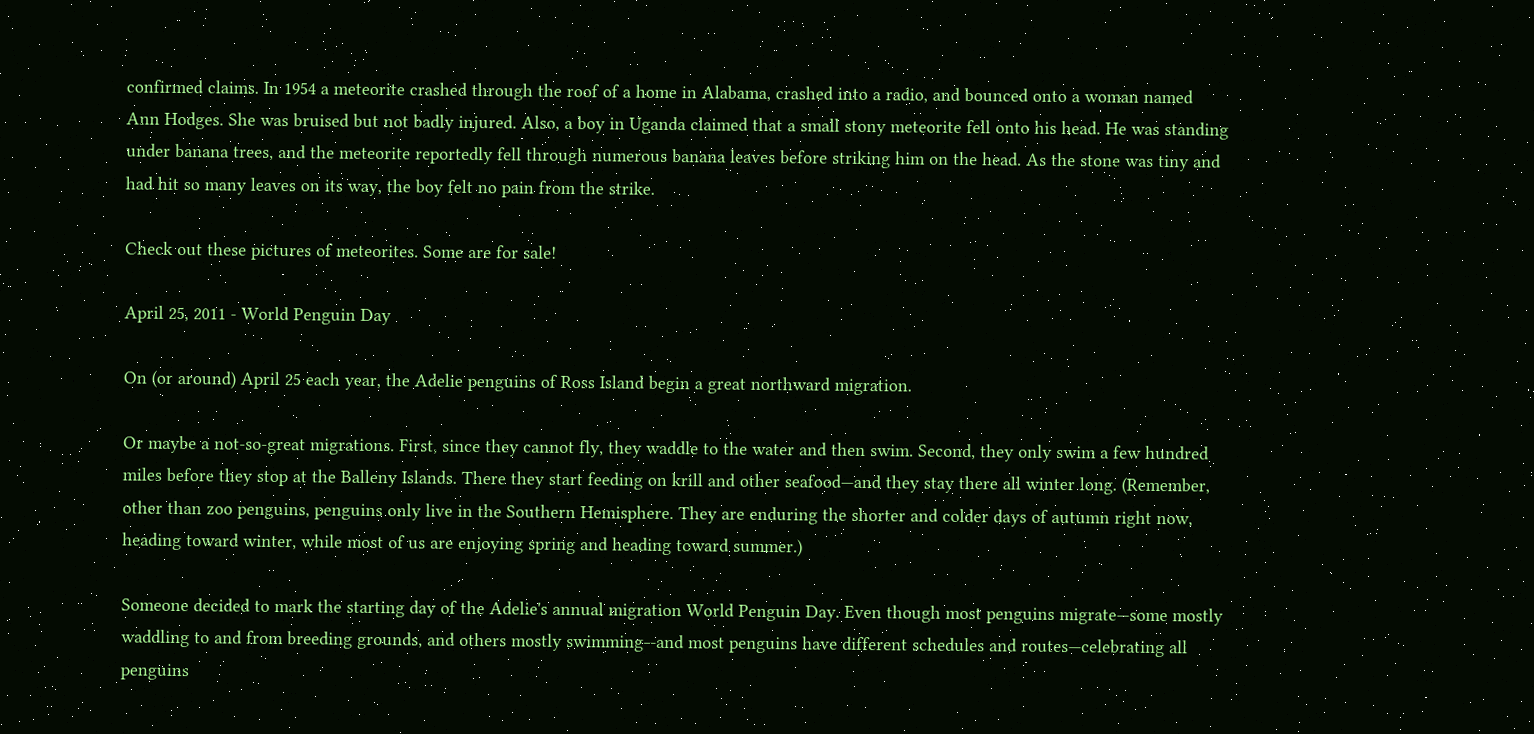confirmed claims. In 1954 a meteorite crashed through the roof of a home in Alabama, crashed into a radio, and bounced onto a woman named Ann Hodges. She was bruised but not badly injured. Also, a boy in Uganda claimed that a small stony meteorite fell onto his head. He was standing under banana trees, and the meteorite reportedly fell through numerous banana leaves before striking him on the head. As the stone was tiny and had hit so many leaves on its way, the boy felt no pain from the strike.

Check out these pictures of meteorites. Some are for sale!

April 25, 2011 - World Penguin Day

On (or around) April 25 each year, the Adelie penguins of Ross Island begin a great northward migration.

Or maybe a not-so-great migrations. First, since they cannot fly, they waddle to the water and then swim. Second, they only swim a few hundred miles before they stop at the Balleny Islands. There they start feeding on krill and other seafood—and they stay there all winter long. (Remember, other than zoo penguins, penguins only live in the Southern Hemisphere. They are enduring the shorter and colder days of autumn right now, heading toward winter, while most of us are enjoying spring and heading toward summer.)

Someone decided to mark the starting day of the Adelie's annual migration World Penguin Day. Even though most penguins migrate—some mostly waddling to and from breeding grounds, and others mostly swimming—and most penguins have different schedules and routes—celebrating all penguins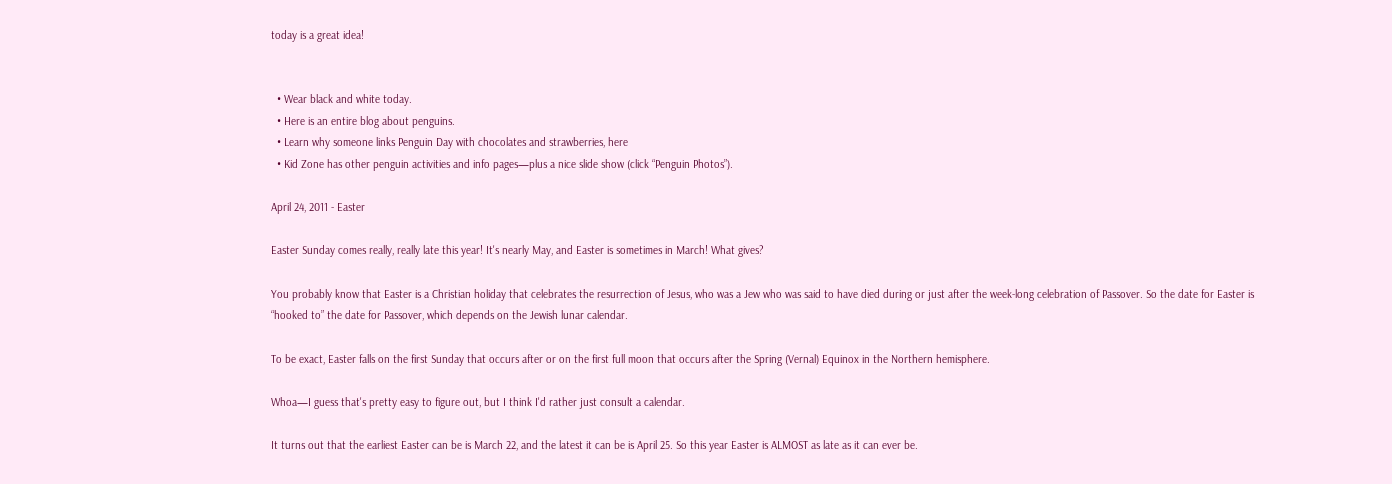today is a great idea!


  • Wear black and white today.
  • Here is an entire blog about penguins.
  • Learn why someone links Penguin Day with chocolates and strawberries, here
  • Kid Zone has other penguin activities and info pages—plus a nice slide show (click “Penguin Photos”).

April 24, 2011 - Easter

Easter Sunday comes really, really late this year! It's nearly May, and Easter is sometimes in March! What gives?

You probably know that Easter is a Christian holiday that celebrates the resurrection of Jesus, who was a Jew who was said to have died during or just after the week-long celebration of Passover. So the date for Easter is “hooked to” the date for Passover, which depends on the Jewish lunar calendar.

To be exact, Easter falls on the first Sunday that occurs after or on the first full moon that occurs after the Spring (Vernal) Equinox in the Northern hemisphere.

Whoa—I guess that's pretty easy to figure out, but I think I'd rather just consult a calendar.

It turns out that the earliest Easter can be is March 22, and the latest it can be is April 25. So this year Easter is ALMOST as late as it can ever be.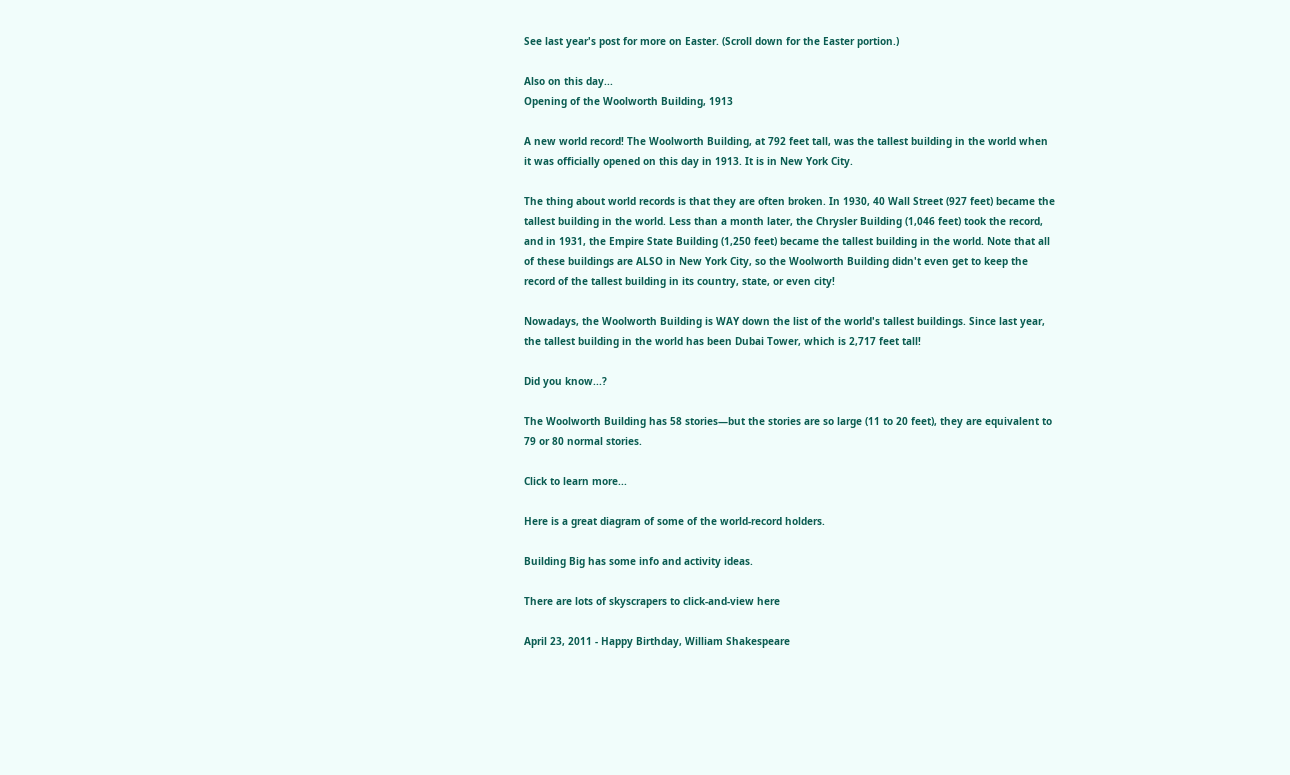See last year's post for more on Easter. (Scroll down for the Easter portion.)

Also on this day...
Opening of the Woolworth Building, 1913

A new world record! The Woolworth Building, at 792 feet tall, was the tallest building in the world when it was officially opened on this day in 1913. It is in New York City.

The thing about world records is that they are often broken. In 1930, 40 Wall Street (927 feet) became the tallest building in the world. Less than a month later, the Chrysler Building (1,046 feet) took the record, and in 1931, the Empire State Building (1,250 feet) became the tallest building in the world. Note that all of these buildings are ALSO in New York City, so the Woolworth Building didn't even get to keep the record of the tallest building in its country, state, or even city!

Nowadays, the Woolworth Building is WAY down the list of the world's tallest buildings. Since last year, the tallest building in the world has been Dubai Tower, which is 2,717 feet tall!

Did you know...?

The Woolworth Building has 58 stories—but the stories are so large (11 to 20 feet), they are equivalent to 79 or 80 normal stories.

Click to learn more...

Here is a great diagram of some of the world-record holders.

Building Big has some info and activity ideas.

There are lots of skyscrapers to click-and-view here

April 23, 2011 - Happy Birthday, William Shakespeare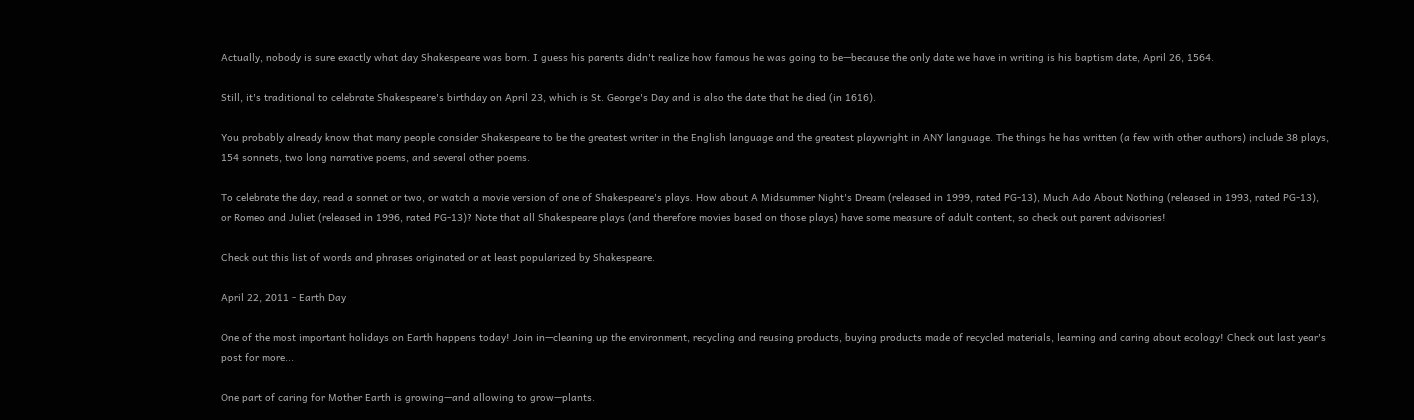Actually, nobody is sure exactly what day Shakespeare was born. I guess his parents didn't realize how famous he was going to be—because the only date we have in writing is his baptism date, April 26, 1564.

Still, it's traditional to celebrate Shakespeare's birthday on April 23, which is St. George's Day and is also the date that he died (in 1616).

You probably already know that many people consider Shakespeare to be the greatest writer in the English language and the greatest playwright in ANY language. The things he has written (a few with other authors) include 38 plays, 154 sonnets, two long narrative poems, and several other poems.

To celebrate the day, read a sonnet or two, or watch a movie version of one of Shakespeare's plays. How about A Midsummer Night's Dream (released in 1999, rated PG-13), Much Ado About Nothing (released in 1993, rated PG-13), or Romeo and Juliet (released in 1996, rated PG-13)? Note that all Shakespeare plays (and therefore movies based on those plays) have some measure of adult content, so check out parent advisories!

Check out this list of words and phrases originated or at least popularized by Shakespeare.

April 22, 2011 - Earth Day

One of the most important holidays on Earth happens today! Join in—cleaning up the environment, recycling and reusing products, buying products made of recycled materials, learning and caring about ecology! Check out last year's post for more...

One part of caring for Mother Earth is growing—and allowing to grow—plants.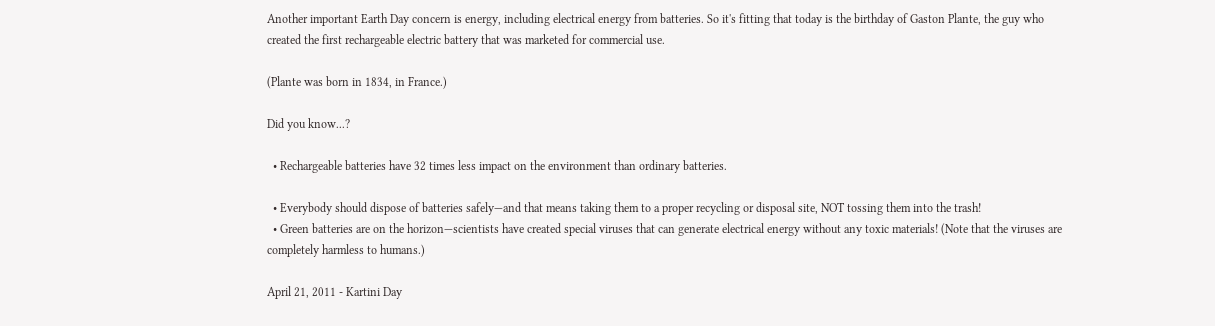Another important Earth Day concern is energy, including electrical energy from batteries. So it's fitting that today is the birthday of Gaston Plante, the guy who created the first rechargeable electric battery that was marketed for commercial use.

(Plante was born in 1834, in France.)

Did you know...?

  • Rechargeable batteries have 32 times less impact on the environment than ordinary batteries.

  • Everybody should dispose of batteries safely—and that means taking them to a proper recycling or disposal site, NOT tossing them into the trash!
  • Green batteries are on the horizon—scientists have created special viruses that can generate electrical energy without any toxic materials! (Note that the viruses are completely harmless to humans.)

April 21, 2011 - Kartini Day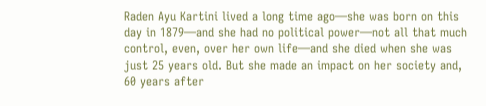Raden Ayu Kartini lived a long time ago—she was born on this day in 1879—and she had no political power—not all that much control, even, over her own life—and she died when she was just 25 years old. But she made an impact on her society and, 60 years after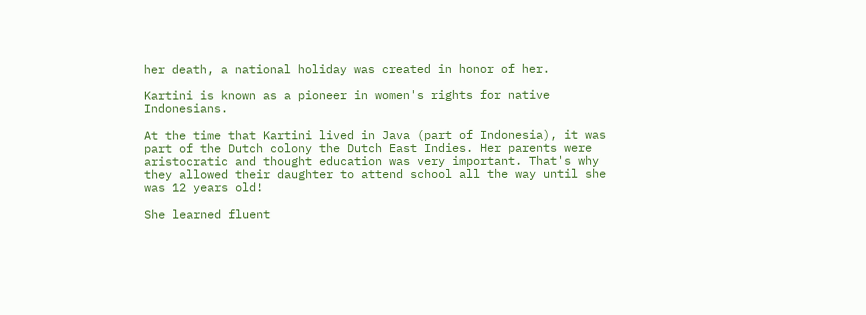her death, a national holiday was created in honor of her.

Kartini is known as a pioneer in women's rights for native Indonesians.

At the time that Kartini lived in Java (part of Indonesia), it was part of the Dutch colony the Dutch East Indies. Her parents were aristocratic and thought education was very important. That's why they allowed their daughter to attend school all the way until she was 12 years old!

She learned fluent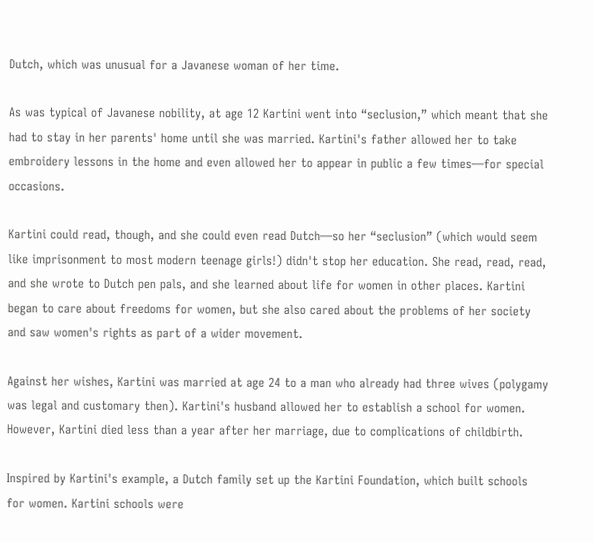Dutch, which was unusual for a Javanese woman of her time.

As was typical of Javanese nobility, at age 12 Kartini went into “seclusion,” which meant that she had to stay in her parents' home until she was married. Kartini's father allowed her to take embroidery lessons in the home and even allowed her to appear in public a few times—for special occasions.

Kartini could read, though, and she could even read Dutch—so her “seclusion” (which would seem like imprisonment to most modern teenage girls!) didn't stop her education. She read, read, read, and she wrote to Dutch pen pals, and she learned about life for women in other places. Kartini began to care about freedoms for women, but she also cared about the problems of her society and saw women's rights as part of a wider movement.

Against her wishes, Kartini was married at age 24 to a man who already had three wives (polygamy was legal and customary then). Kartini's husband allowed her to establish a school for women. However, Kartini died less than a year after her marriage, due to complications of childbirth.

Inspired by Kartini's example, a Dutch family set up the Kartini Foundation, which built schools for women. Kartini schools were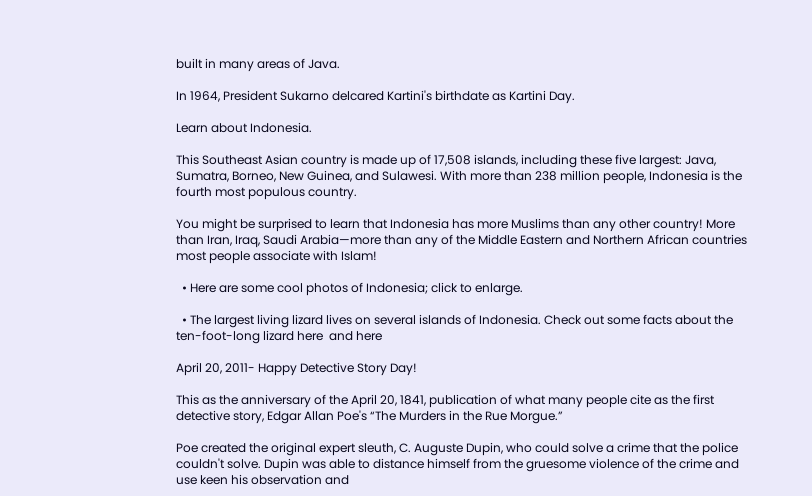built in many areas of Java.

In 1964, President Sukarno delcared Kartini's birthdate as Kartini Day.

Learn about Indonesia.

This Southeast Asian country is made up of 17,508 islands, including these five largest: Java, Sumatra, Borneo, New Guinea, and Sulawesi. With more than 238 million people, Indonesia is the fourth most populous country.

You might be surprised to learn that Indonesia has more Muslims than any other country! More than Iran, Iraq, Saudi Arabia—more than any of the Middle Eastern and Northern African countries most people associate with Islam!

  • Here are some cool photos of Indonesia; click to enlarge.

  • The largest living lizard lives on several islands of Indonesia. Check out some facts about the ten-foot-long lizard here  and here

April 20, 2011- Happy Detective Story Day!

This as the anniversary of the April 20, 1841, publication of what many people cite as the first detective story, Edgar Allan Poe's “The Murders in the Rue Morgue.”

Poe created the original expert sleuth, C. Auguste Dupin, who could solve a crime that the police couldn't solve. Dupin was able to distance himself from the gruesome violence of the crime and use keen his observation and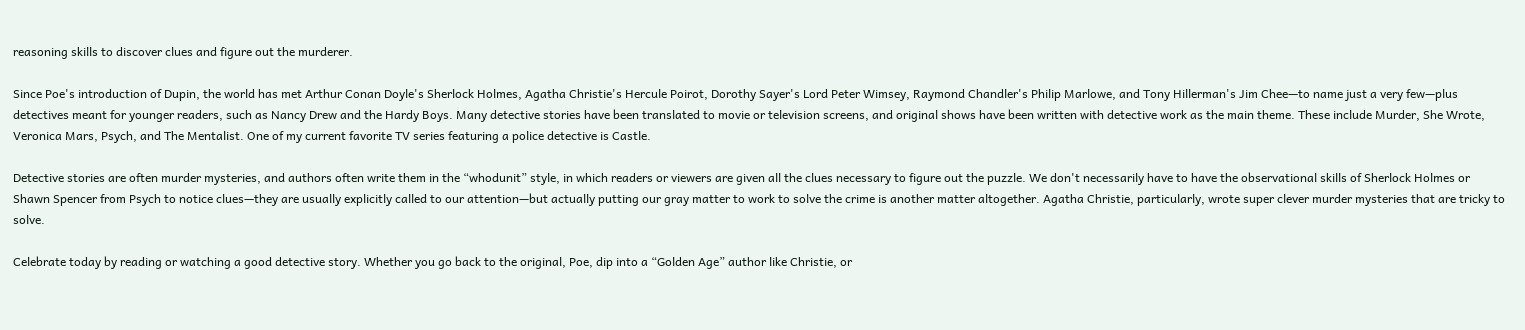reasoning skills to discover clues and figure out the murderer.

Since Poe's introduction of Dupin, the world has met Arthur Conan Doyle's Sherlock Holmes, Agatha Christie's Hercule Poirot, Dorothy Sayer's Lord Peter Wimsey, Raymond Chandler's Philip Marlowe, and Tony Hillerman's Jim Chee—to name just a very few—plus detectives meant for younger readers, such as Nancy Drew and the Hardy Boys. Many detective stories have been translated to movie or television screens, and original shows have been written with detective work as the main theme. These include Murder, She Wrote, Veronica Mars, Psych, and The Mentalist. One of my current favorite TV series featuring a police detective is Castle.

Detective stories are often murder mysteries, and authors often write them in the “whodunit” style, in which readers or viewers are given all the clues necessary to figure out the puzzle. We don't necessarily have to have the observational skills of Sherlock Holmes or Shawn Spencer from Psych to notice clues—they are usually explicitly called to our attention—but actually putting our gray matter to work to solve the crime is another matter altogether. Agatha Christie, particularly, wrote super clever murder mysteries that are tricky to solve.

Celebrate today by reading or watching a good detective story. Whether you go back to the original, Poe, dip into a “Golden Age” author like Christie, or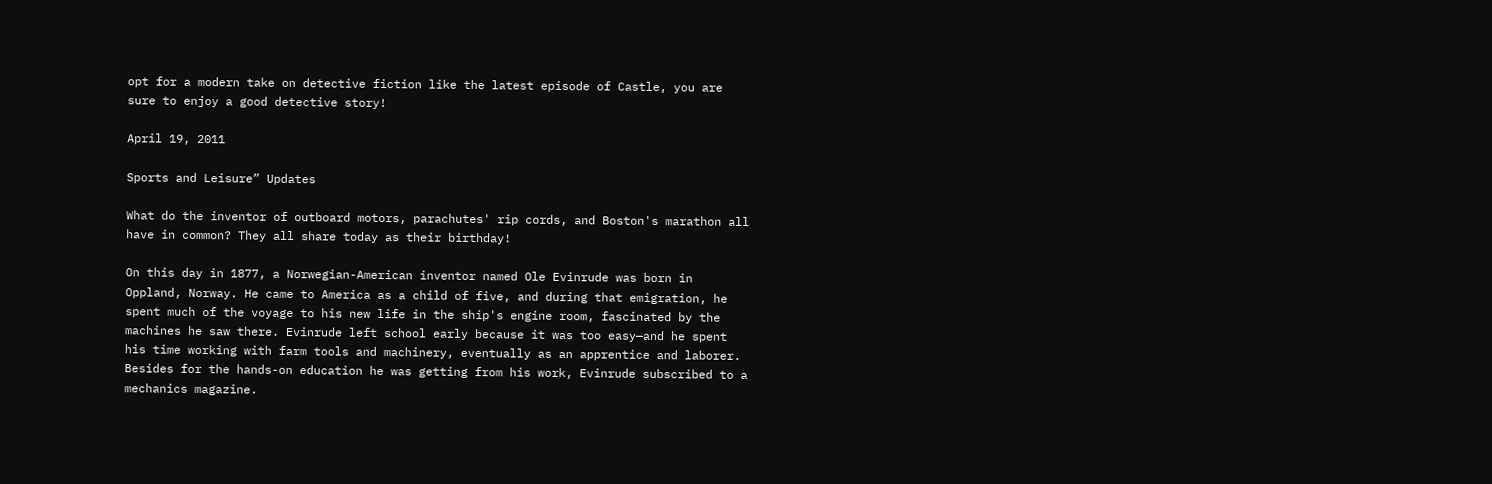opt for a modern take on detective fiction like the latest episode of Castle, you are sure to enjoy a good detective story!

April 19, 2011

Sports and Leisure” Updates

What do the inventor of outboard motors, parachutes' rip cords, and Boston's marathon all have in common? They all share today as their birthday!

On this day in 1877, a Norwegian-American inventor named Ole Evinrude was born in Oppland, Norway. He came to America as a child of five, and during that emigration, he spent much of the voyage to his new life in the ship's engine room, fascinated by the machines he saw there. Evinrude left school early because it was too easy—and he spent his time working with farm tools and machinery, eventually as an apprentice and laborer. Besides for the hands-on education he was getting from his work, Evinrude subscribed to a mechanics magazine.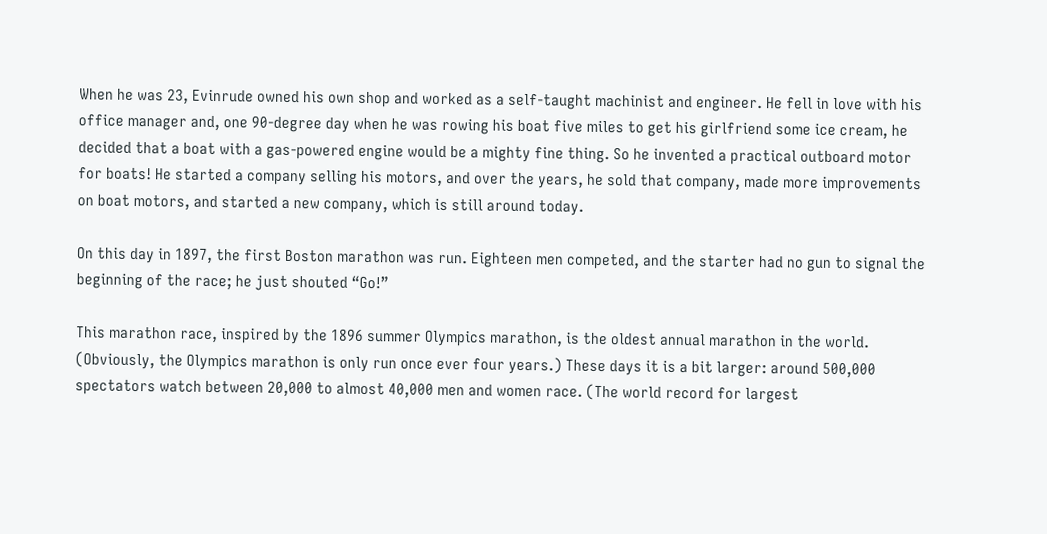When he was 23, Evinrude owned his own shop and worked as a self-taught machinist and engineer. He fell in love with his office manager and, one 90-degree day when he was rowing his boat five miles to get his girlfriend some ice cream, he decided that a boat with a gas-powered engine would be a mighty fine thing. So he invented a practical outboard motor for boats! He started a company selling his motors, and over the years, he sold that company, made more improvements on boat motors, and started a new company, which is still around today.

On this day in 1897, the first Boston marathon was run. Eighteen men competed, and the starter had no gun to signal the beginning of the race; he just shouted “Go!”

This marathon race, inspired by the 1896 summer Olympics marathon, is the oldest annual marathon in the world. (Obviously, the Olympics marathon is only run once ever four years.) These days it is a bit larger: around 500,000 spectators watch between 20,000 to almost 40,000 men and women race. (The world record for largest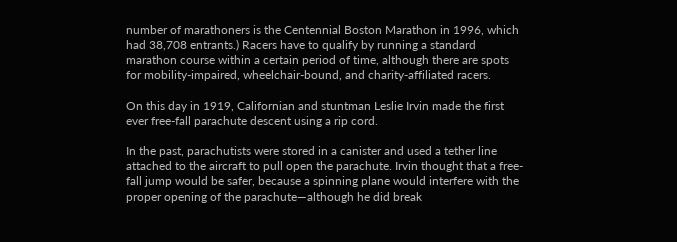number of marathoners is the Centennial Boston Marathon in 1996, which had 38,708 entrants.) Racers have to qualify by running a standard marathon course within a certain period of time, although there are spots for mobility-impaired, wheelchair-bound, and charity-affiliated racers.

On this day in 1919, Californian and stuntman Leslie Irvin made the first ever free-fall parachute descent using a rip cord.

In the past, parachutists were stored in a canister and used a tether line attached to the aircraft to pull open the parachute. Irvin thought that a free-fall jump would be safer, because a spinning plane would interfere with the proper opening of the parachute—although he did break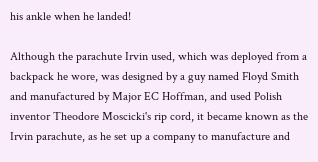his ankle when he landed!

Although the parachute Irvin used, which was deployed from a backpack he wore, was designed by a guy named Floyd Smith and manufactured by Major EC Hoffman, and used Polish inventor Theodore Moscicki's rip cord, it became known as the Irvin parachute, as he set up a company to manufacture and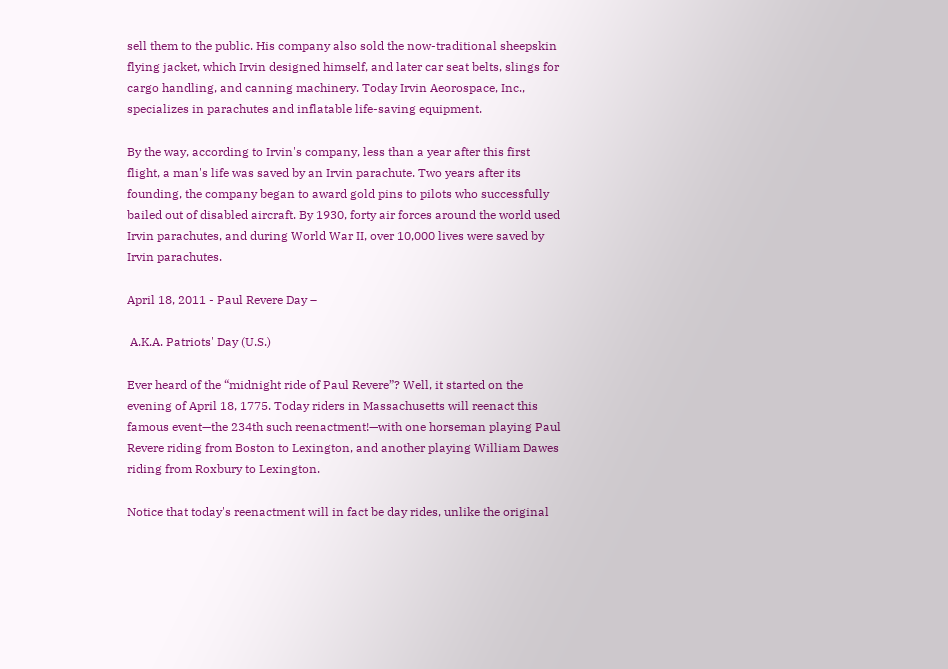sell them to the public. His company also sold the now-traditional sheepskin flying jacket, which Irvin designed himself, and later car seat belts, slings for cargo handling, and canning machinery. Today Irvin Aeorospace, Inc., specializes in parachutes and inflatable life-saving equipment.

By the way, according to Irvin's company, less than a year after this first flight, a man's life was saved by an Irvin parachute. Two years after its founding, the company began to award gold pins to pilots who successfully bailed out of disabled aircraft. By 1930, forty air forces around the world used Irvin parachutes, and during World War II, over 10,000 lives were saved by Irvin parachutes.

April 18, 2011 - Paul Revere Day –

 A.K.A. Patriots' Day (U.S.)

Ever heard of the “midnight ride of Paul Revere”? Well, it started on the evening of April 18, 1775. Today riders in Massachusetts will reenact this famous event—the 234th such reenactment!—with one horseman playing Paul Revere riding from Boston to Lexington, and another playing William Dawes riding from Roxbury to Lexington.

Notice that today's reenactment will in fact be day rides, unlike the original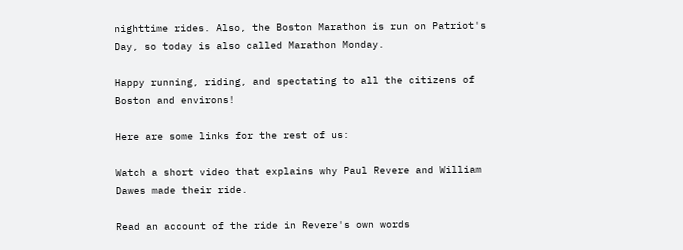nighttime rides. Also, the Boston Marathon is run on Patriot's Day, so today is also called Marathon Monday.

Happy running, riding, and spectating to all the citizens of Boston and environs!

Here are some links for the rest of us:

Watch a short video that explains why Paul Revere and William Dawes made their ride.

Read an account of the ride in Revere's own words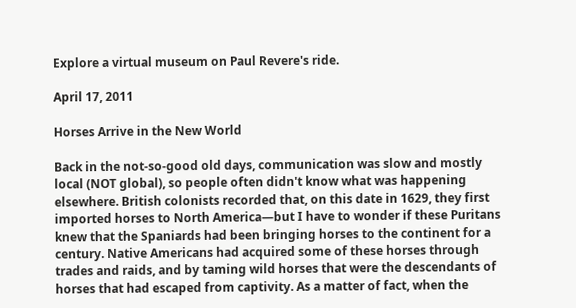Explore a virtual museum on Paul Revere's ride.

April 17, 2011

Horses Arrive in the New World

Back in the not-so-good old days, communication was slow and mostly local (NOT global), so people often didn't know what was happening elsewhere. British colonists recorded that, on this date in 1629, they first imported horses to North America—but I have to wonder if these Puritans knew that the Spaniards had been bringing horses to the continent for a century. Native Americans had acquired some of these horses through trades and raids, and by taming wild horses that were the descendants of horses that had escaped from captivity. As a matter of fact, when the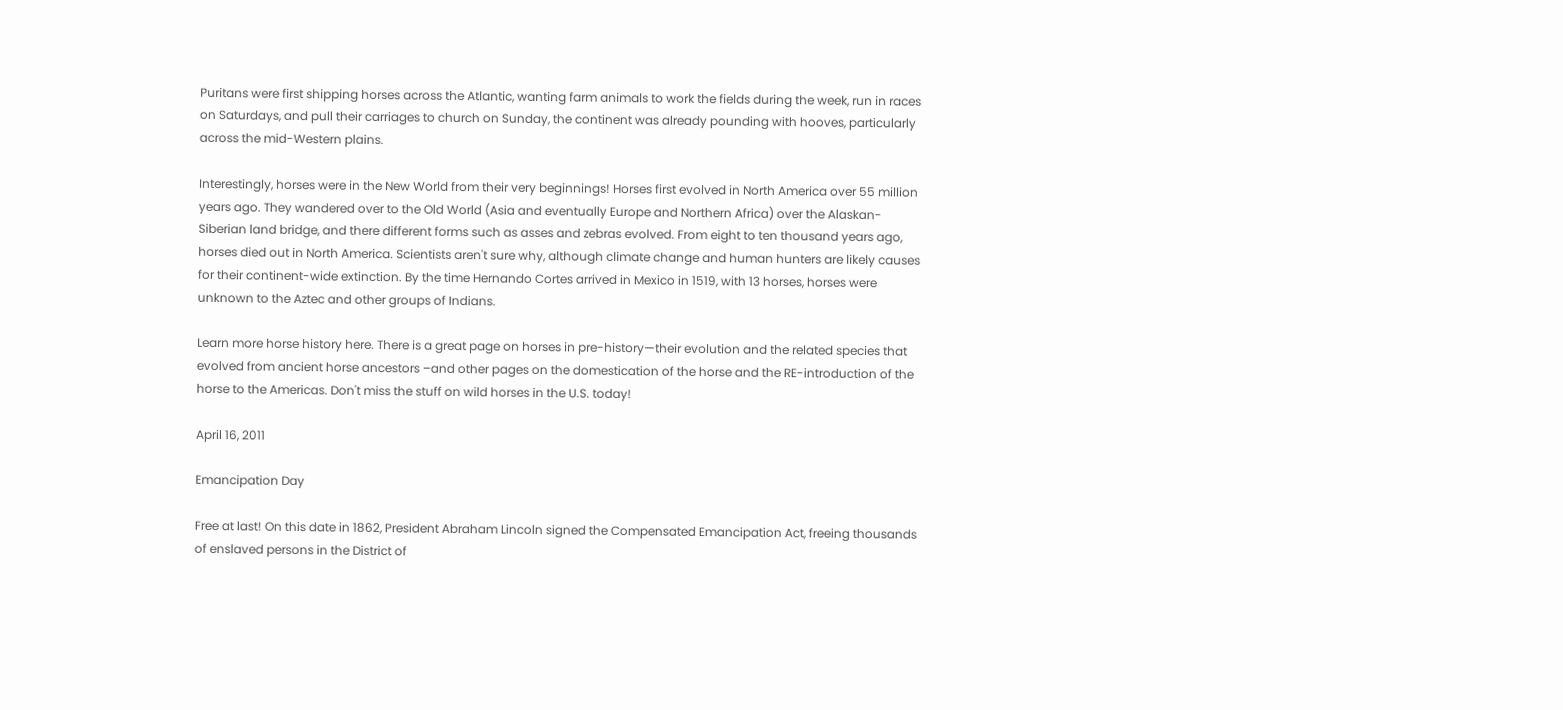Puritans were first shipping horses across the Atlantic, wanting farm animals to work the fields during the week, run in races on Saturdays, and pull their carriages to church on Sunday, the continent was already pounding with hooves, particularly across the mid-Western plains.

Interestingly, horses were in the New World from their very beginnings! Horses first evolved in North America over 55 million years ago. They wandered over to the Old World (Asia and eventually Europe and Northern Africa) over the Alaskan-Siberian land bridge, and there different forms such as asses and zebras evolved. From eight to ten thousand years ago, horses died out in North America. Scientists aren't sure why, although climate change and human hunters are likely causes for their continent-wide extinction. By the time Hernando Cortes arrived in Mexico in 1519, with 13 horses, horses were unknown to the Aztec and other groups of Indians.

Learn more horse history here. There is a great page on horses in pre-history—their evolution and the related species that evolved from ancient horse ancestors –and other pages on the domestication of the horse and the RE-introduction of the horse to the Americas. Don't miss the stuff on wild horses in the U.S. today!

April 16, 2011

Emancipation Day

Free at last! On this date in 1862, President Abraham Lincoln signed the Compensated Emancipation Act, freeing thousands of enslaved persons in the District of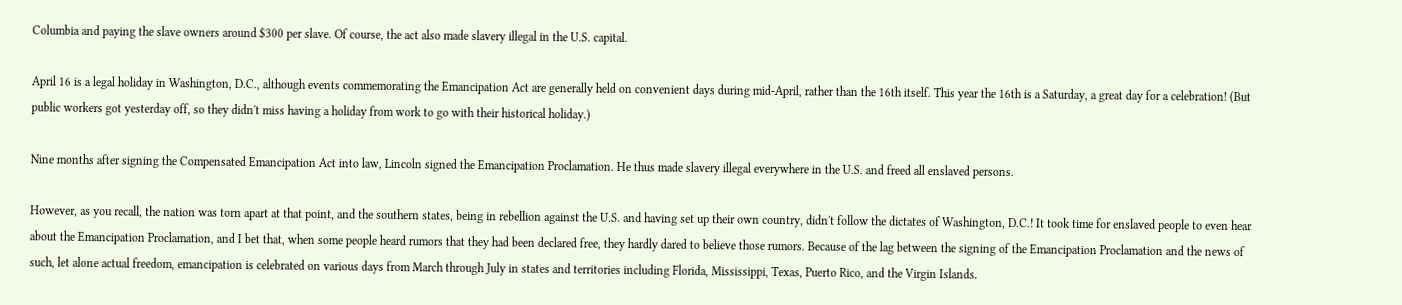Columbia and paying the slave owners around $300 per slave. Of course, the act also made slavery illegal in the U.S. capital.

April 16 is a legal holiday in Washington, D.C., although events commemorating the Emancipation Act are generally held on convenient days during mid-April, rather than the 16th itself. This year the 16th is a Saturday, a great day for a celebration! (But public workers got yesterday off, so they didn't miss having a holiday from work to go with their historical holiday.)

Nine months after signing the Compensated Emancipation Act into law, Lincoln signed the Emancipation Proclamation. He thus made slavery illegal everywhere in the U.S. and freed all enslaved persons.

However, as you recall, the nation was torn apart at that point, and the southern states, being in rebellion against the U.S. and having set up their own country, didn't follow the dictates of Washington, D.C.! It took time for enslaved people to even hear about the Emancipation Proclamation, and I bet that, when some people heard rumors that they had been declared free, they hardly dared to believe those rumors. Because of the lag between the signing of the Emancipation Proclamation and the news of such, let alone actual freedom, emancipation is celebrated on various days from March through July in states and territories including Florida, Mississippi, Texas, Puerto Rico, and the Virgin Islands.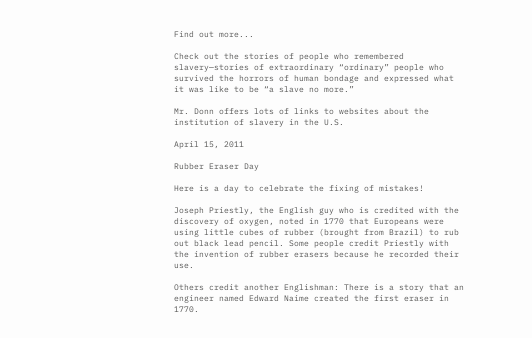Find out more...

Check out the stories of people who remembered slavery—stories of extraordinary “ordinary” people who survived the horrors of human bondage and expressed what it was like to be “a slave no more.”

Mr. Donn offers lots of links to websites about the institution of slavery in the U.S.

April 15, 2011

Rubber Eraser Day

Here is a day to celebrate the fixing of mistakes!

Joseph Priestly, the English guy who is credited with the discovery of oxygen, noted in 1770 that Europeans were using little cubes of rubber (brought from Brazil) to rub out black lead pencil. Some people credit Priestly with the invention of rubber erasers because he recorded their use.

Others credit another Englishman: There is a story that an engineer named Edward Naime created the first eraser in 1770.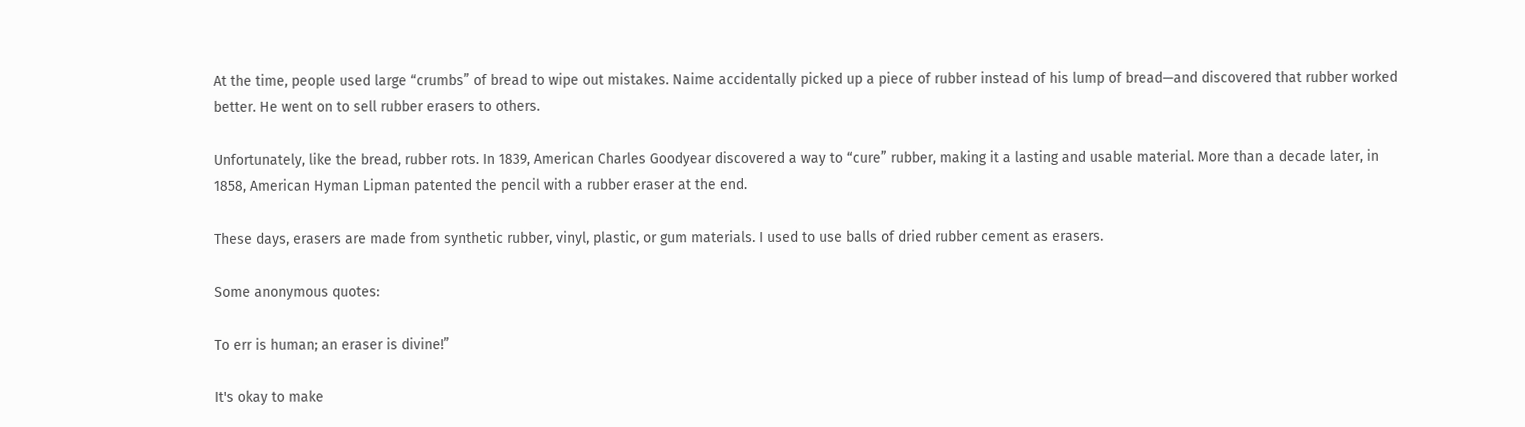At the time, people used large “crumbs” of bread to wipe out mistakes. Naime accidentally picked up a piece of rubber instead of his lump of bread—and discovered that rubber worked better. He went on to sell rubber erasers to others.

Unfortunately, like the bread, rubber rots. In 1839, American Charles Goodyear discovered a way to “cure” rubber, making it a lasting and usable material. More than a decade later, in 1858, American Hyman Lipman patented the pencil with a rubber eraser at the end.

These days, erasers are made from synthetic rubber, vinyl, plastic, or gum materials. I used to use balls of dried rubber cement as erasers.

Some anonymous quotes:

To err is human; an eraser is divine!”

It's okay to make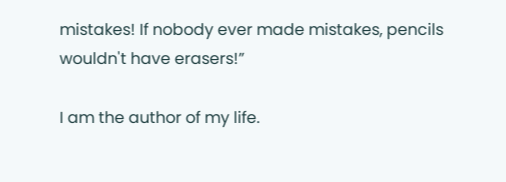mistakes! If nobody ever made mistakes, pencils wouldn't have erasers!”

I am the author of my life.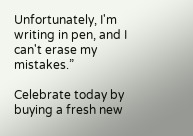Unfortunately, I'm writing in pen, and I can't erase my mistakes.”

Celebrate today by buying a fresh new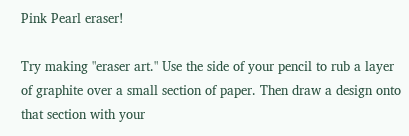Pink Pearl eraser!

Try making "eraser art." Use the side of your pencil to rub a layer of graphite over a small section of paper. Then draw a design onto that section with your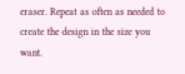eraser. Repeat as often as needed to create the design in the size you want.